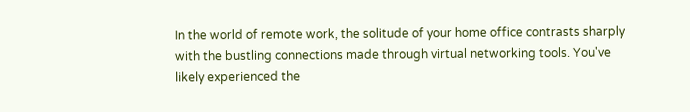In the world of remote work, the solitude of your home office contrasts sharply with the bustling connections made through virtual networking tools. You've likely experienced the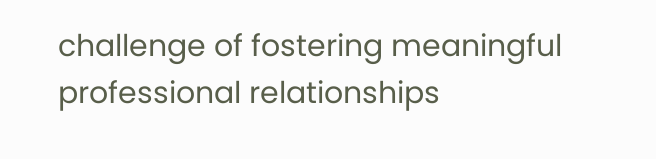challenge of fostering meaningful professional relationships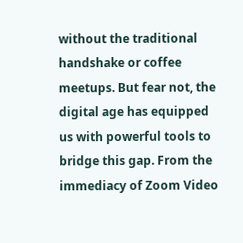without the traditional handshake or coffee meetups. But fear not, the digital age has equipped us with powerful tools to bridge this gap. From the immediacy of Zoom Video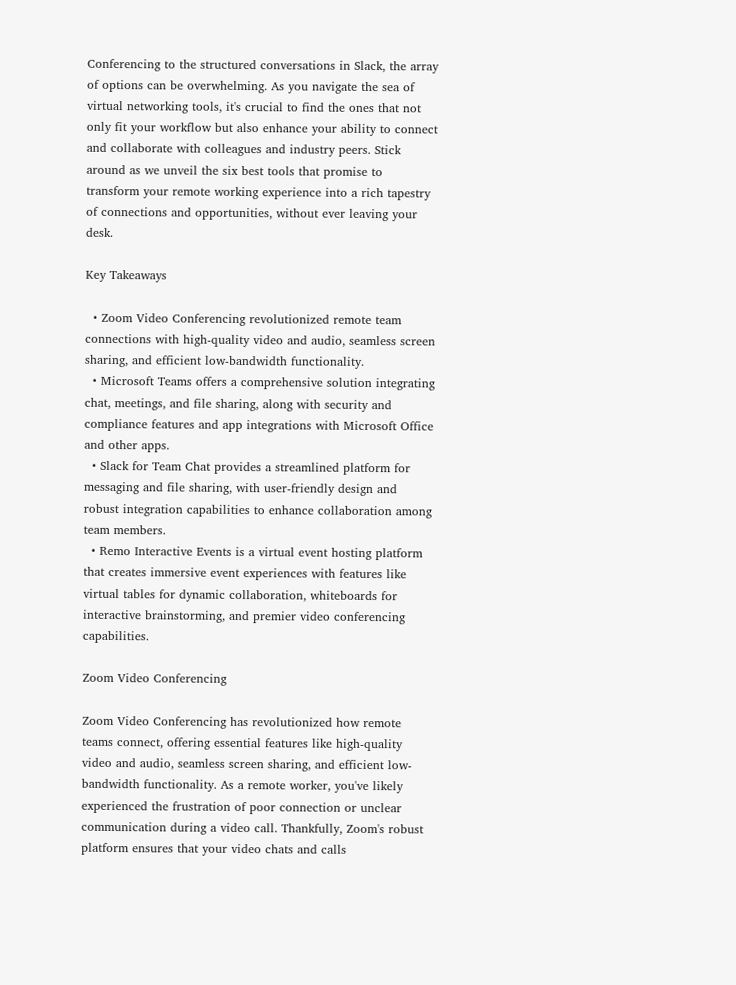Conferencing to the structured conversations in Slack, the array of options can be overwhelming. As you navigate the sea of virtual networking tools, it's crucial to find the ones that not only fit your workflow but also enhance your ability to connect and collaborate with colleagues and industry peers. Stick around as we unveil the six best tools that promise to transform your remote working experience into a rich tapestry of connections and opportunities, without ever leaving your desk.

Key Takeaways

  • Zoom Video Conferencing revolutionized remote team connections with high-quality video and audio, seamless screen sharing, and efficient low-bandwidth functionality.
  • Microsoft Teams offers a comprehensive solution integrating chat, meetings, and file sharing, along with security and compliance features and app integrations with Microsoft Office and other apps.
  • Slack for Team Chat provides a streamlined platform for messaging and file sharing, with user-friendly design and robust integration capabilities to enhance collaboration among team members.
  • Remo Interactive Events is a virtual event hosting platform that creates immersive event experiences with features like virtual tables for dynamic collaboration, whiteboards for interactive brainstorming, and premier video conferencing capabilities.

Zoom Video Conferencing

Zoom Video Conferencing has revolutionized how remote teams connect, offering essential features like high-quality video and audio, seamless screen sharing, and efficient low-bandwidth functionality. As a remote worker, you've likely experienced the frustration of poor connection or unclear communication during a video call. Thankfully, Zoom's robust platform ensures that your video chats and calls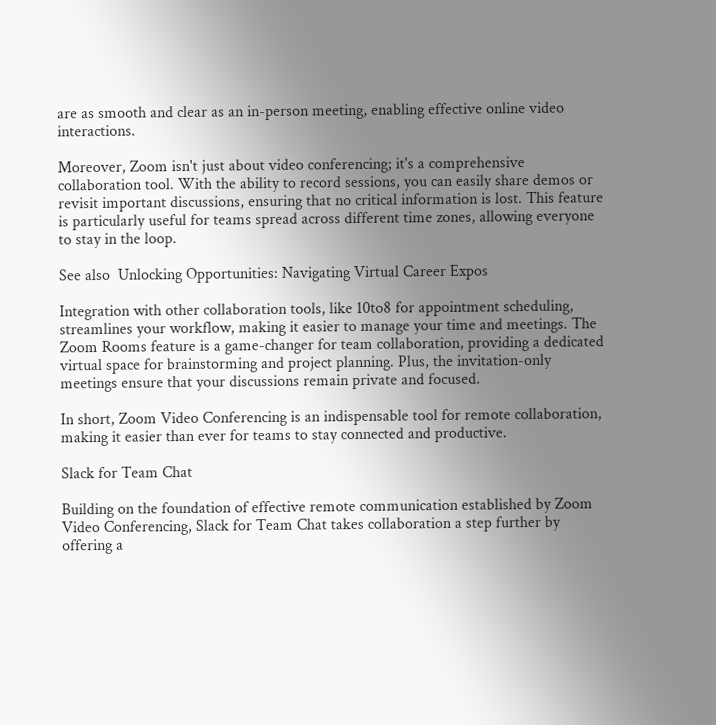are as smooth and clear as an in-person meeting, enabling effective online video interactions.

Moreover, Zoom isn't just about video conferencing; it's a comprehensive collaboration tool. With the ability to record sessions, you can easily share demos or revisit important discussions, ensuring that no critical information is lost. This feature is particularly useful for teams spread across different time zones, allowing everyone to stay in the loop.

See also  Unlocking Opportunities: Navigating Virtual Career Expos

Integration with other collaboration tools, like 10to8 for appointment scheduling, streamlines your workflow, making it easier to manage your time and meetings. The Zoom Rooms feature is a game-changer for team collaboration, providing a dedicated virtual space for brainstorming and project planning. Plus, the invitation-only meetings ensure that your discussions remain private and focused.

In short, Zoom Video Conferencing is an indispensable tool for remote collaboration, making it easier than ever for teams to stay connected and productive.

Slack for Team Chat

Building on the foundation of effective remote communication established by Zoom Video Conferencing, Slack for Team Chat takes collaboration a step further by offering a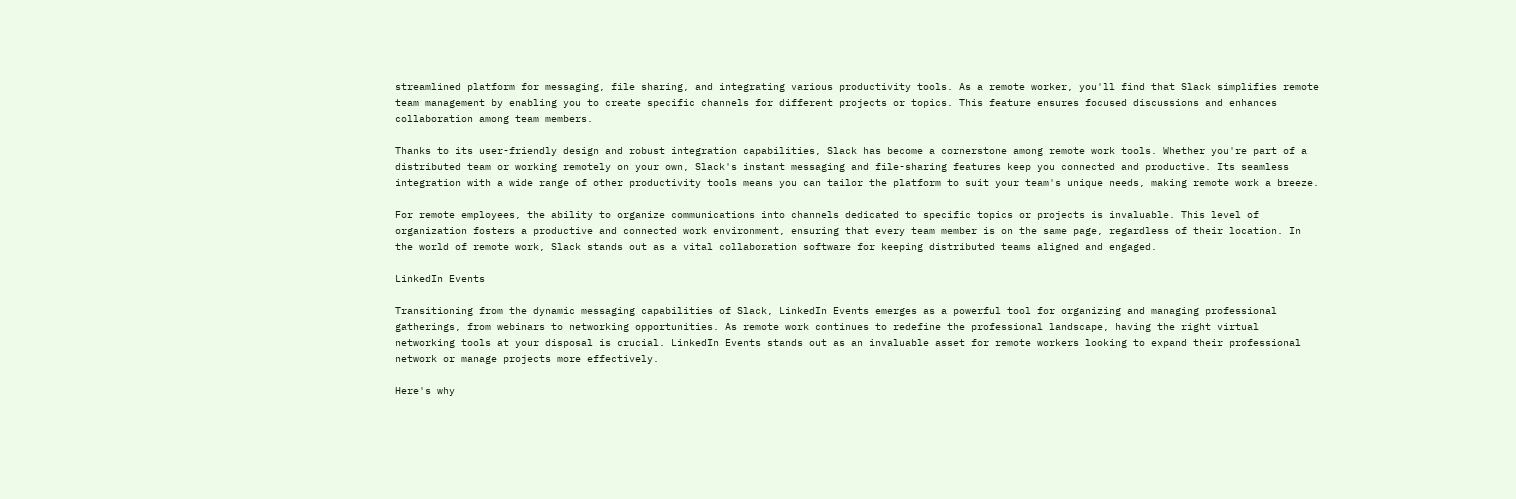streamlined platform for messaging, file sharing, and integrating various productivity tools. As a remote worker, you'll find that Slack simplifies remote team management by enabling you to create specific channels for different projects or topics. This feature ensures focused discussions and enhances collaboration among team members.

Thanks to its user-friendly design and robust integration capabilities, Slack has become a cornerstone among remote work tools. Whether you're part of a distributed team or working remotely on your own, Slack's instant messaging and file-sharing features keep you connected and productive. Its seamless integration with a wide range of other productivity tools means you can tailor the platform to suit your team's unique needs, making remote work a breeze.

For remote employees, the ability to organize communications into channels dedicated to specific topics or projects is invaluable. This level of organization fosters a productive and connected work environment, ensuring that every team member is on the same page, regardless of their location. In the world of remote work, Slack stands out as a vital collaboration software for keeping distributed teams aligned and engaged.

LinkedIn Events

Transitioning from the dynamic messaging capabilities of Slack, LinkedIn Events emerges as a powerful tool for organizing and managing professional gatherings, from webinars to networking opportunities. As remote work continues to redefine the professional landscape, having the right virtual networking tools at your disposal is crucial. LinkedIn Events stands out as an invaluable asset for remote workers looking to expand their professional network or manage projects more effectively.

Here's why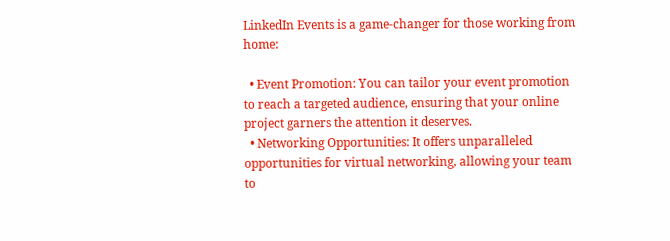LinkedIn Events is a game-changer for those working from home:

  • Event Promotion: You can tailor your event promotion to reach a targeted audience, ensuring that your online project garners the attention it deserves.
  • Networking Opportunities: It offers unparalleled opportunities for virtual networking, allowing your team to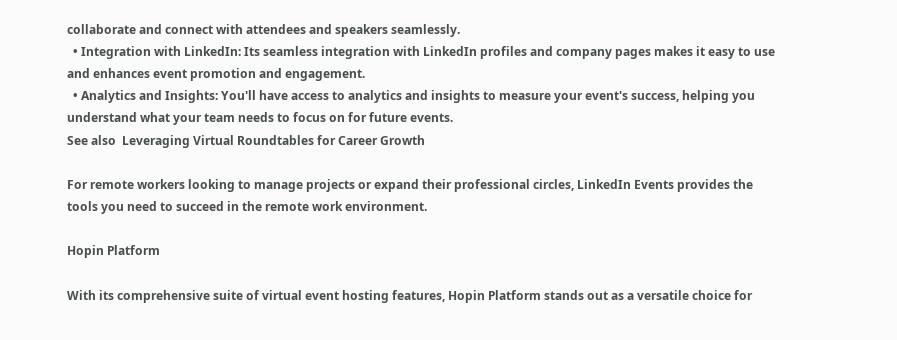collaborate and connect with attendees and speakers seamlessly.
  • Integration with LinkedIn: Its seamless integration with LinkedIn profiles and company pages makes it easy to use and enhances event promotion and engagement.
  • Analytics and Insights: You'll have access to analytics and insights to measure your event's success, helping you understand what your team needs to focus on for future events.
See also  Leveraging Virtual Roundtables for Career Growth

For remote workers looking to manage projects or expand their professional circles, LinkedIn Events provides the tools you need to succeed in the remote work environment.

Hopin Platform

With its comprehensive suite of virtual event hosting features, Hopin Platform stands out as a versatile choice for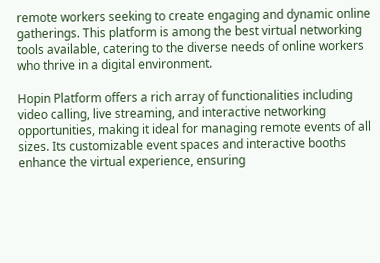remote workers seeking to create engaging and dynamic online gatherings. This platform is among the best virtual networking tools available, catering to the diverse needs of online workers who thrive in a digital environment.

Hopin Platform offers a rich array of functionalities including video calling, live streaming, and interactive networking opportunities, making it ideal for managing remote events of all sizes. Its customizable event spaces and interactive booths enhance the virtual experience, ensuring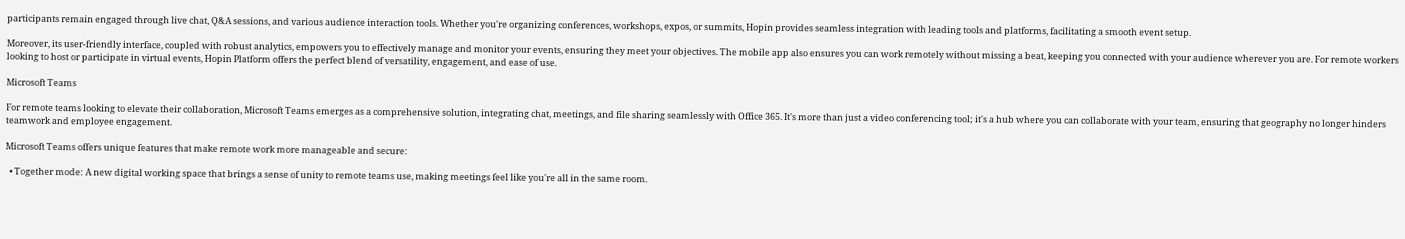participants remain engaged through live chat, Q&A sessions, and various audience interaction tools. Whether you're organizing conferences, workshops, expos, or summits, Hopin provides seamless integration with leading tools and platforms, facilitating a smooth event setup.

Moreover, its user-friendly interface, coupled with robust analytics, empowers you to effectively manage and monitor your events, ensuring they meet your objectives. The mobile app also ensures you can work remotely without missing a beat, keeping you connected with your audience wherever you are. For remote workers looking to host or participate in virtual events, Hopin Platform offers the perfect blend of versatility, engagement, and ease of use.

Microsoft Teams

For remote teams looking to elevate their collaboration, Microsoft Teams emerges as a comprehensive solution, integrating chat, meetings, and file sharing seamlessly with Office 365. It's more than just a video conferencing tool; it's a hub where you can collaborate with your team, ensuring that geography no longer hinders teamwork and employee engagement.

Microsoft Teams offers unique features that make remote work more manageable and secure:

  • Together mode: A new digital working space that brings a sense of unity to remote teams use, making meetings feel like you're all in the same room.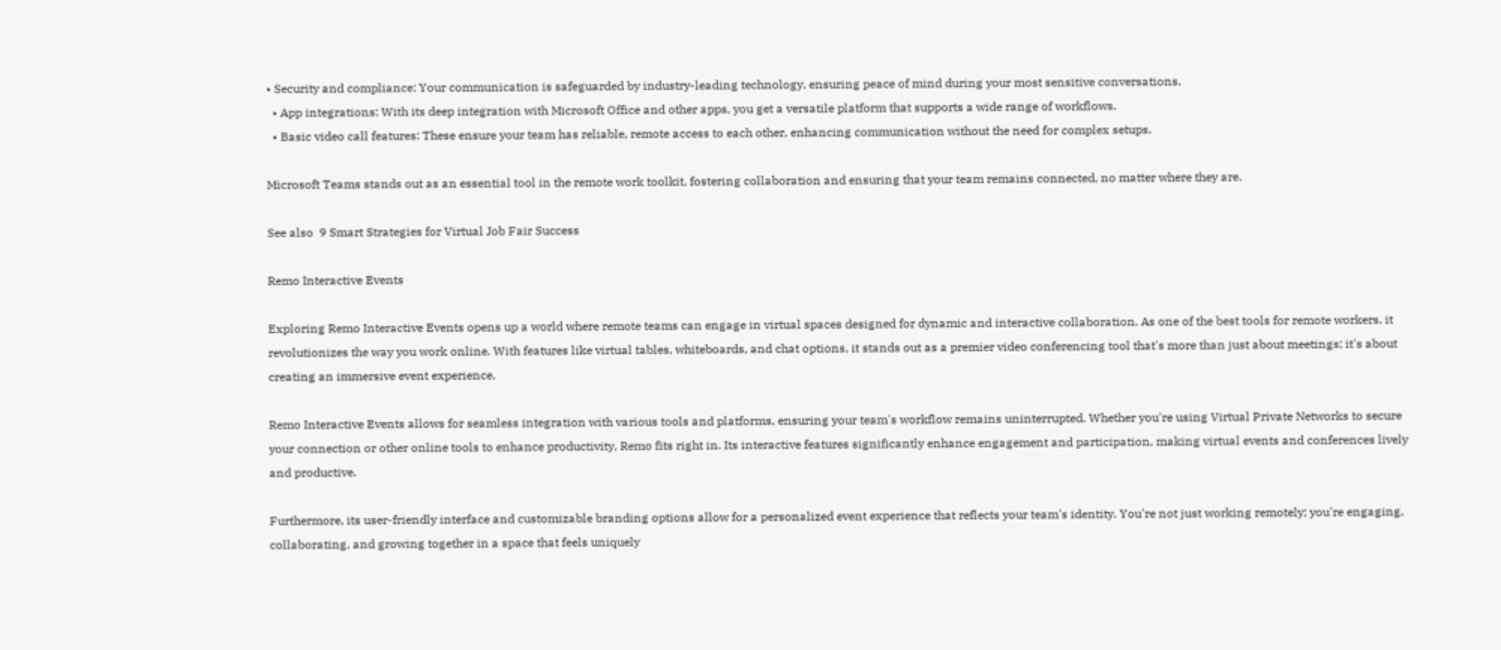• Security and compliance: Your communication is safeguarded by industry-leading technology, ensuring peace of mind during your most sensitive conversations.
  • App integrations: With its deep integration with Microsoft Office and other apps, you get a versatile platform that supports a wide range of workflows.
  • Basic video call features: These ensure your team has reliable, remote access to each other, enhancing communication without the need for complex setups.

Microsoft Teams stands out as an essential tool in the remote work toolkit, fostering collaboration and ensuring that your team remains connected, no matter where they are.

See also  9 Smart Strategies for Virtual Job Fair Success

Remo Interactive Events

Exploring Remo Interactive Events opens up a world where remote teams can engage in virtual spaces designed for dynamic and interactive collaboration. As one of the best tools for remote workers, it revolutionizes the way you work online. With features like virtual tables, whiteboards, and chat options, it stands out as a premier video conferencing tool that's more than just about meetings; it's about creating an immersive event experience.

Remo Interactive Events allows for seamless integration with various tools and platforms, ensuring your team's workflow remains uninterrupted. Whether you're using Virtual Private Networks to secure your connection or other online tools to enhance productivity, Remo fits right in. Its interactive features significantly enhance engagement and participation, making virtual events and conferences lively and productive.

Furthermore, its user-friendly interface and customizable branding options allow for a personalized event experience that reflects your team's identity. You're not just working remotely; you're engaging, collaborating, and growing together in a space that feels uniquely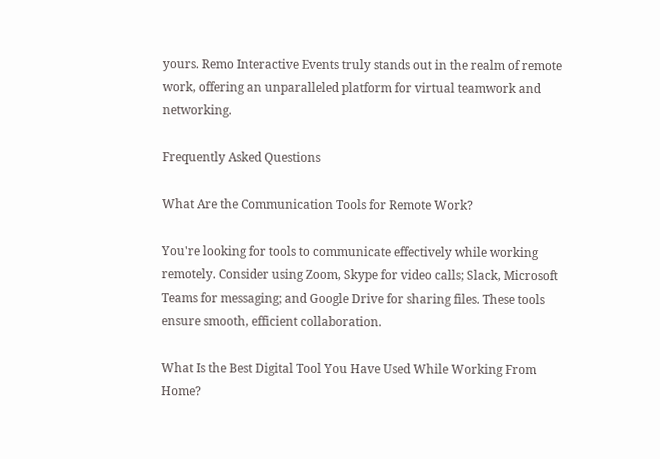yours. Remo Interactive Events truly stands out in the realm of remote work, offering an unparalleled platform for virtual teamwork and networking.

Frequently Asked Questions

What Are the Communication Tools for Remote Work?

You're looking for tools to communicate effectively while working remotely. Consider using Zoom, Skype for video calls; Slack, Microsoft Teams for messaging; and Google Drive for sharing files. These tools ensure smooth, efficient collaboration.

What Is the Best Digital Tool You Have Used While Working From Home?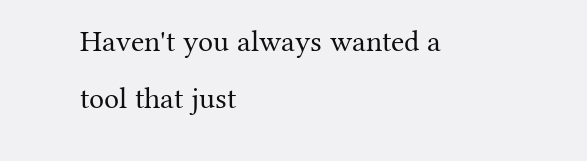Haven't you always wanted a tool that just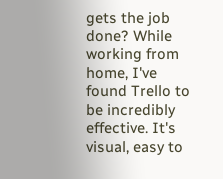gets the job done? While working from home, I've found Trello to be incredibly effective. It's visual, easy to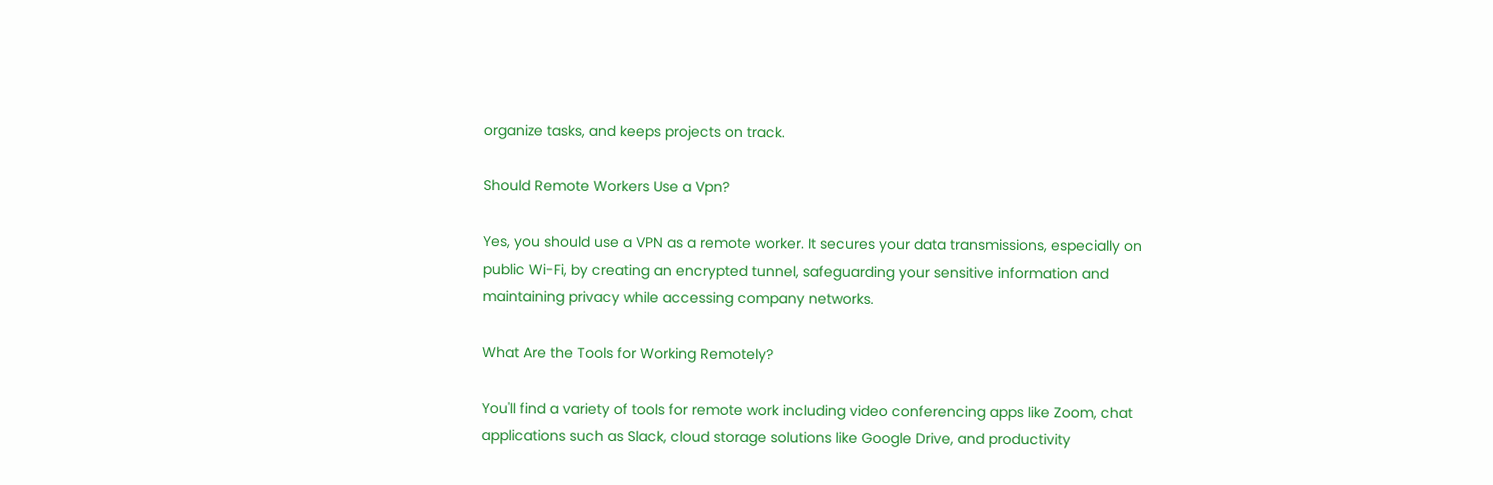organize tasks, and keeps projects on track.

Should Remote Workers Use a Vpn?

Yes, you should use a VPN as a remote worker. It secures your data transmissions, especially on public Wi-Fi, by creating an encrypted tunnel, safeguarding your sensitive information and maintaining privacy while accessing company networks.

What Are the Tools for Working Remotely?

You'll find a variety of tools for remote work including video conferencing apps like Zoom, chat applications such as Slack, cloud storage solutions like Google Drive, and productivity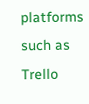platforms such as Trello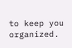to keep you organized.